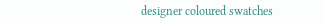designer coloured swatches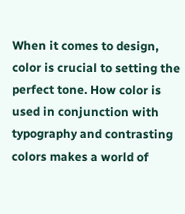When it comes to design, color is crucial to setting the perfect tone. How color is used in conjunction with typography and contrasting colors makes a world of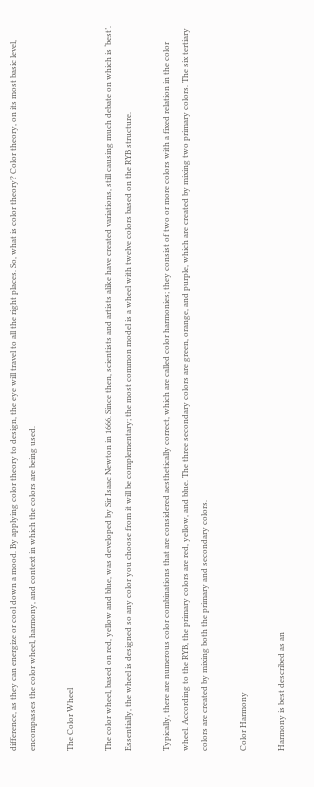difference, as they can energize or cool down a mood. By applying color theory to design, the eye will travel to all the right places. So, what is color theory? Color theory, on its most basic level, encompasses the color wheel, harmony, and context in which the colors are being used.

The Color Wheel

The color wheel, based on red, yellow and blue, was developed by Sir Isaac Newton in 1666. Since then, scientists and artists alike have created variations, still causing much debate on which is ‘best’. Essentially, the wheel is designed so any color you choose from it will be complementary; the most common model is a wheel with twelve colors based on the RYB structure.

Typically, there are numerous color combinations that are considered aesthetically correct, which are called color harmonies; they consist of two or more colors with a fixed relation in the color wheel. According to the RYB, the primary colors are red, yellow, and blue. The three secondary colors are green, orange, and purple, which are created by mixing two primary colors. The six tertiary colors are created by mixing both the primary and secondary colors.

Color Harmony

Harmony is best described as an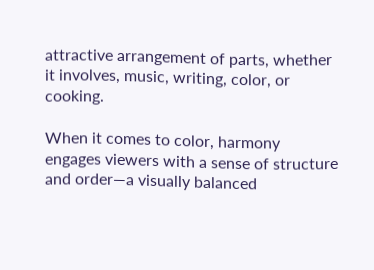attractive arrangement of parts, whether it involves, music, writing, color, or cooking.

When it comes to color, harmony engages viewers with a sense of structure and order—a visually balanced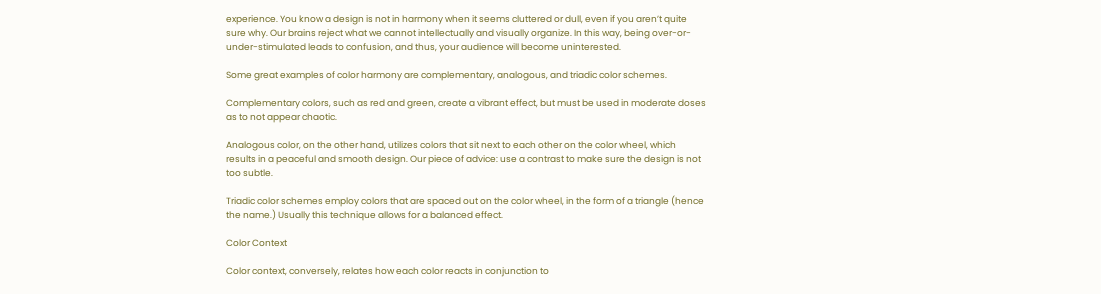experience. You know a design is not in harmony when it seems cluttered or dull, even if you aren’t quite sure why. Our brains reject what we cannot intellectually and visually organize. In this way, being over-or-under-stimulated leads to confusion, and thus, your audience will become uninterested.

Some great examples of color harmony are complementary, analogous, and triadic color schemes.

Complementary colors, such as red and green, create a vibrant effect, but must be used in moderate doses as to not appear chaotic.

Analogous color, on the other hand, utilizes colors that sit next to each other on the color wheel, which results in a peaceful and smooth design. Our piece of advice: use a contrast to make sure the design is not too subtle.

Triadic color schemes employ colors that are spaced out on the color wheel, in the form of a triangle (hence the name.) Usually this technique allows for a balanced effect.

Color Context

Color context, conversely, relates how each color reacts in conjunction to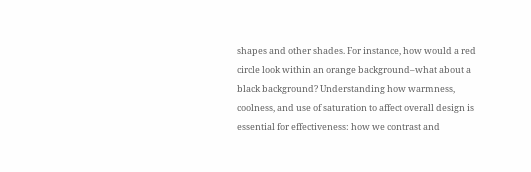shapes and other shades. For instance, how would a red circle look within an orange background–what about a black background? Understanding how warmness, coolness, and use of saturation to affect overall design is essential for effectiveness: how we contrast and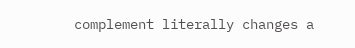complement literally changes a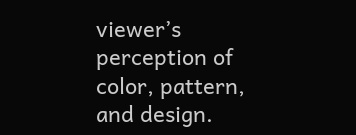viewer’s perception of color, pattern, and design.